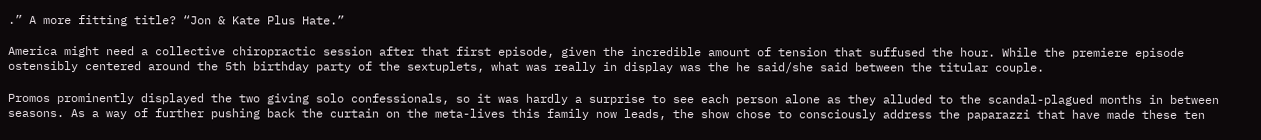.” A more fitting title? “Jon & Kate Plus Hate.”

America might need a collective chiropractic session after that first episode, given the incredible amount of tension that suffused the hour. While the premiere episode ostensibly centered around the 5th birthday party of the sextuplets, what was really in display was the he said/she said between the titular couple.

Promos prominently displayed the two giving solo confessionals, so it was hardly a surprise to see each person alone as they alluded to the scandal-plagued months in between seasons. As a way of further pushing back the curtain on the meta-lives this family now leads, the show chose to consciously address the paparazzi that have made these ten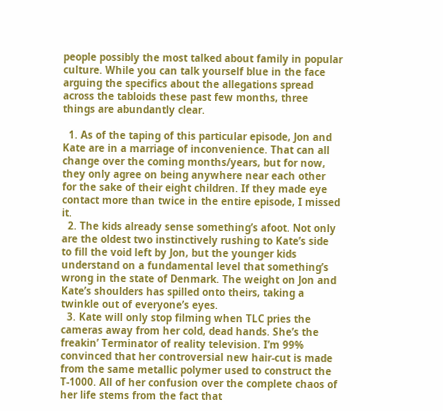people possibly the most talked about family in popular culture. While you can talk yourself blue in the face arguing the specifics about the allegations spread across the tabloids these past few months, three things are abundantly clear.

  1. As of the taping of this particular episode, Jon and Kate are in a marriage of inconvenience. That can all change over the coming months/years, but for now, they only agree on being anywhere near each other for the sake of their eight children. If they made eye contact more than twice in the entire episode, I missed it.
  2. The kids already sense something’s afoot. Not only are the oldest two instinctively rushing to Kate’s side to fill the void left by Jon, but the younger kids understand on a fundamental level that something’s wrong in the state of Denmark. The weight on Jon and Kate’s shoulders has spilled onto theirs, taking a twinkle out of everyone’s eyes.
  3. Kate will only stop filming when TLC pries the cameras away from her cold, dead hands. She’s the freakin’ Terminator of reality television. I’m 99% convinced that her controversial new hair-cut is made from the same metallic polymer used to construct the T-1000. All of her confusion over the complete chaos of her life stems from the fact that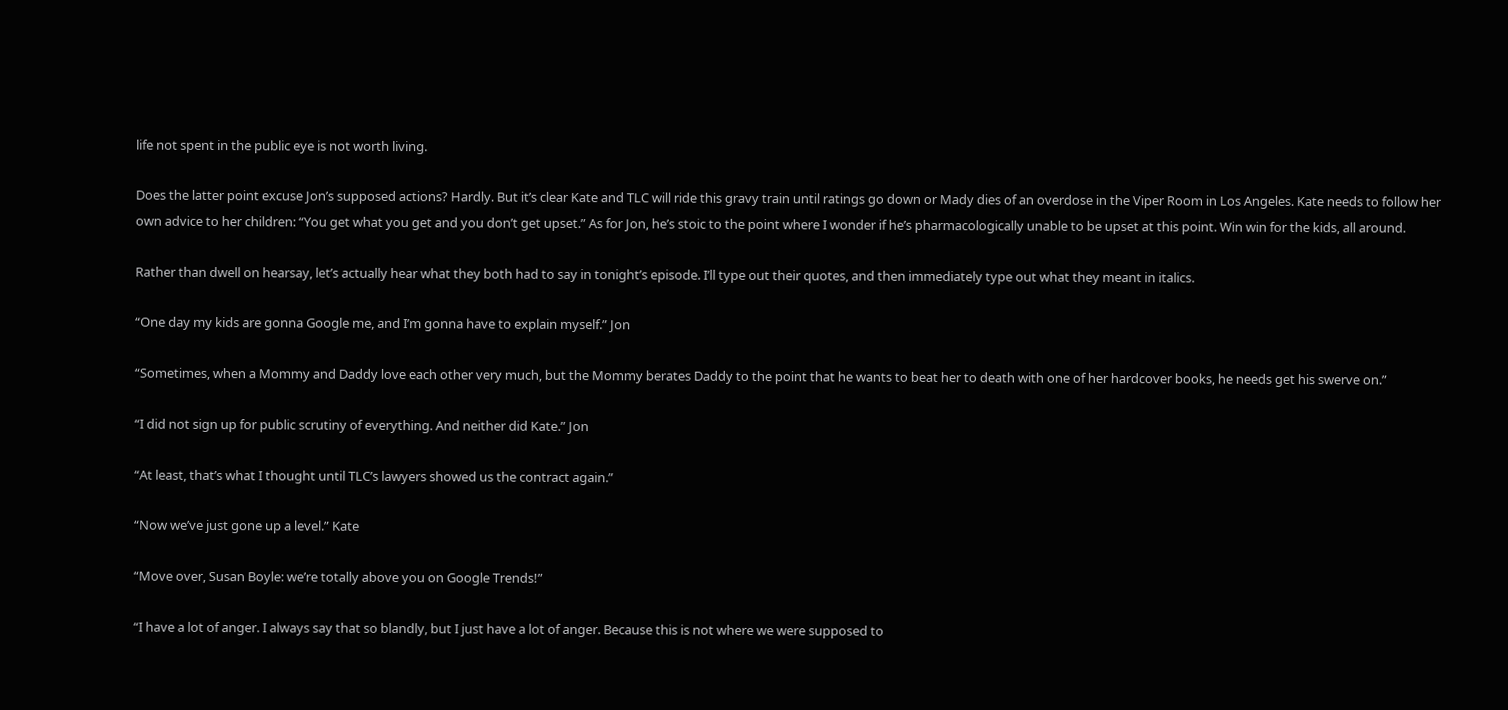life not spent in the public eye is not worth living.

Does the latter point excuse Jon’s supposed actions? Hardly. But it’s clear Kate and TLC will ride this gravy train until ratings go down or Mady dies of an overdose in the Viper Room in Los Angeles. Kate needs to follow her own advice to her children: “You get what you get and you don’t get upset.” As for Jon, he’s stoic to the point where I wonder if he’s pharmacologically unable to be upset at this point. Win win for the kids, all around.

Rather than dwell on hearsay, let’s actually hear what they both had to say in tonight’s episode. I’ll type out their quotes, and then immediately type out what they meant in italics.

“One day my kids are gonna Google me, and I’m gonna have to explain myself.” Jon

“Sometimes, when a Mommy and Daddy love each other very much, but the Mommy berates Daddy to the point that he wants to beat her to death with one of her hardcover books, he needs get his swerve on.”

“I did not sign up for public scrutiny of everything. And neither did Kate.” Jon

“At least, that’s what I thought until TLC’s lawyers showed us the contract again.”

“Now we’ve just gone up a level.” Kate

“Move over, Susan Boyle: we’re totally above you on Google Trends!”

“I have a lot of anger. I always say that so blandly, but I just have a lot of anger. Because this is not where we were supposed to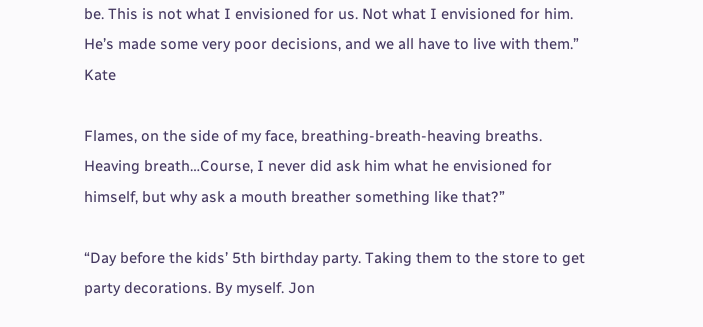be. This is not what I envisioned for us. Not what I envisioned for him. He’s made some very poor decisions, and we all have to live with them.” Kate

Flames, on the side of my face, breathing-breath-heaving breaths. Heaving breath…Course, I never did ask him what he envisioned for himself, but why ask a mouth breather something like that?”

“Day before the kids’ 5th birthday party. Taking them to the store to get party decorations. By myself. Jon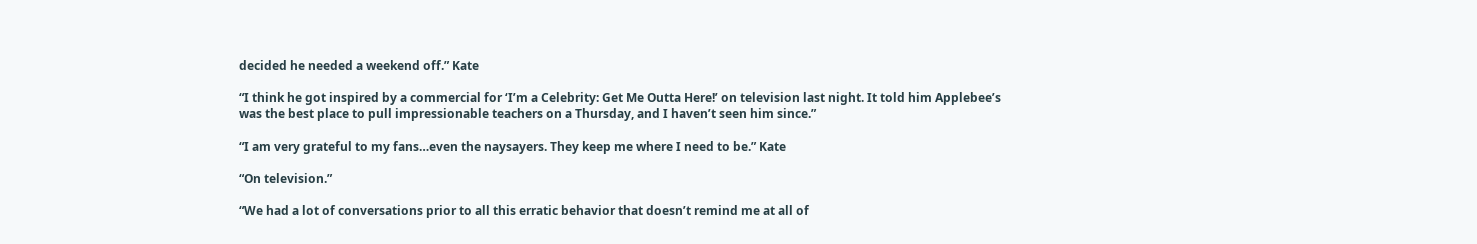decided he needed a weekend off.” Kate

“I think he got inspired by a commercial for ‘I’m a Celebrity: Get Me Outta Here!’ on television last night. It told him Applebee’s was the best place to pull impressionable teachers on a Thursday, and I haven’t seen him since.”

“I am very grateful to my fans…even the naysayers. They keep me where I need to be.” Kate

“On television.”

“We had a lot of conversations prior to all this erratic behavior that doesn’t remind me at all of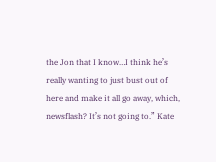the Jon that I know…I think he’s really wanting to just bust out of here and make it all go away, which, newsflash? It’s not going to.” Kate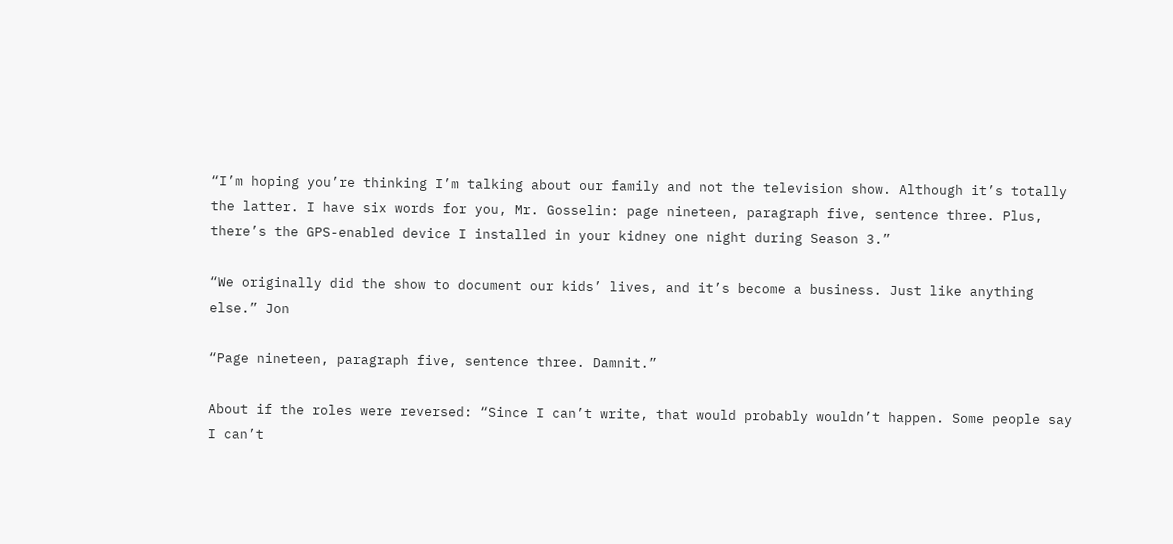“I’m hoping you’re thinking I’m talking about our family and not the television show. Although it’s totally the latter. I have six words for you, Mr. Gosselin: page nineteen, paragraph five, sentence three. Plus, there’s the GPS-enabled device I installed in your kidney one night during Season 3.”

“We originally did the show to document our kids’ lives, and it’s become a business. Just like anything else.” Jon

“Page nineteen, paragraph five, sentence three. Damnit.”

About if the roles were reversed: “Since I can’t write, that would probably wouldn’t happen. Some people say I can’t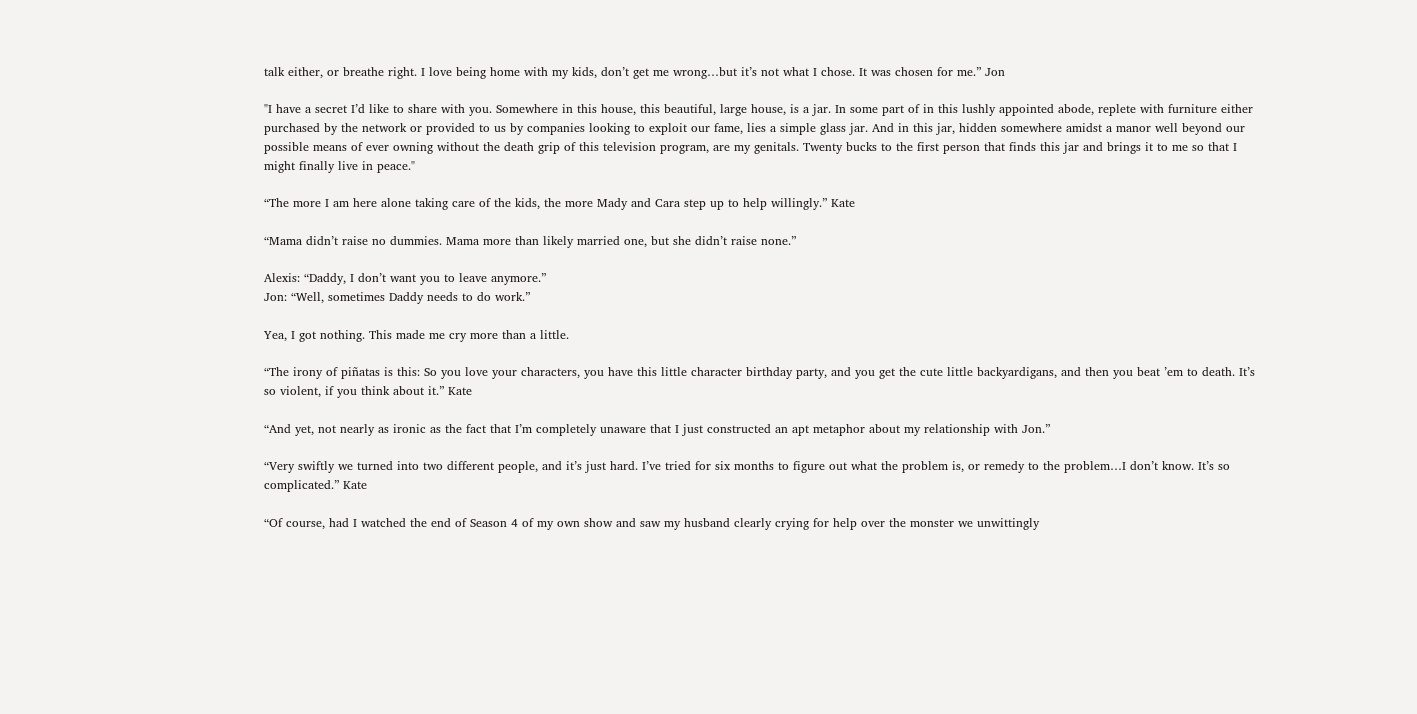talk either, or breathe right. I love being home with my kids, don’t get me wrong…but it’s not what I chose. It was chosen for me.” Jon

"I have a secret I’d like to share with you. Somewhere in this house, this beautiful, large house, is a jar. In some part of in this lushly appointed abode, replete with furniture either purchased by the network or provided to us by companies looking to exploit our fame, lies a simple glass jar. And in this jar, hidden somewhere amidst a manor well beyond our possible means of ever owning without the death grip of this television program, are my genitals. Twenty bucks to the first person that finds this jar and brings it to me so that I might finally live in peace."

“The more I am here alone taking care of the kids, the more Mady and Cara step up to help willingly.” Kate

“Mama didn’t raise no dummies. Mama more than likely married one, but she didn’t raise none.”

Alexis: “Daddy, I don’t want you to leave anymore.”
Jon: “Well, sometimes Daddy needs to do work.”

Yea, I got nothing. This made me cry more than a little.

“The irony of piñatas is this: So you love your characters, you have this little character birthday party, and you get the cute little backyardigans, and then you beat ’em to death. It’s so violent, if you think about it.” Kate

“And yet, not nearly as ironic as the fact that I’m completely unaware that I just constructed an apt metaphor about my relationship with Jon.”

“Very swiftly we turned into two different people, and it’s just hard. I’ve tried for six months to figure out what the problem is, or remedy to the problem…I don’t know. It’s so complicated.” Kate

“Of course, had I watched the end of Season 4 of my own show and saw my husband clearly crying for help over the monster we unwittingly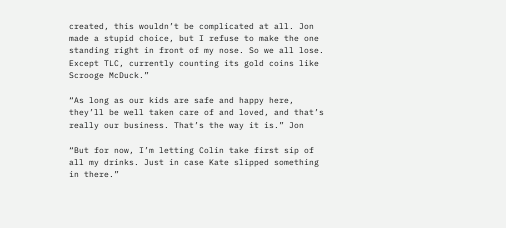created, this wouldn’t be complicated at all. Jon made a stupid choice, but I refuse to make the one standing right in front of my nose. So we all lose. Except TLC, currently counting its gold coins like Scrooge McDuck.”

“As long as our kids are safe and happy here, they’ll be well taken care of and loved, and that’s really our business. That’s the way it is.” Jon

“But for now, I’m letting Colin take first sip of all my drinks. Just in case Kate slipped something in there.”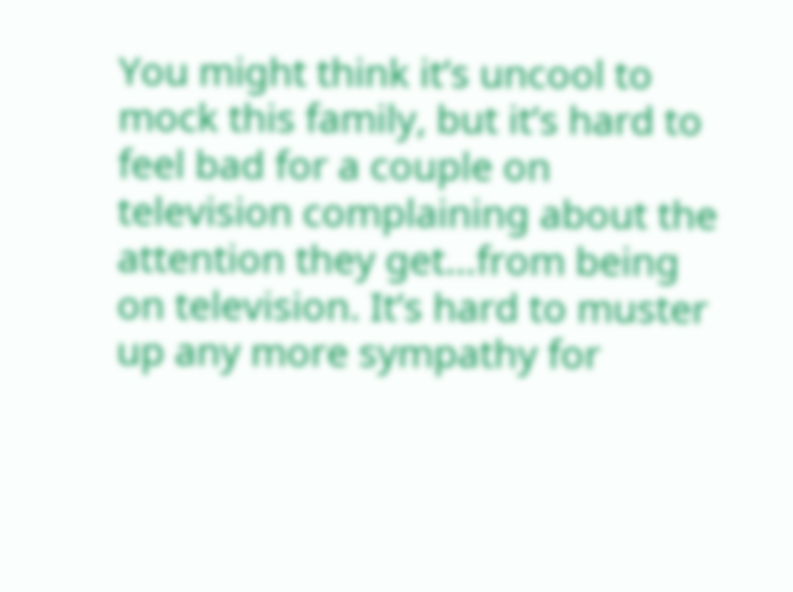You might think it’s uncool to mock this family, but it’s hard to feel bad for a couple on television complaining about the attention they get…from being on television. It’s hard to muster up any more sympathy for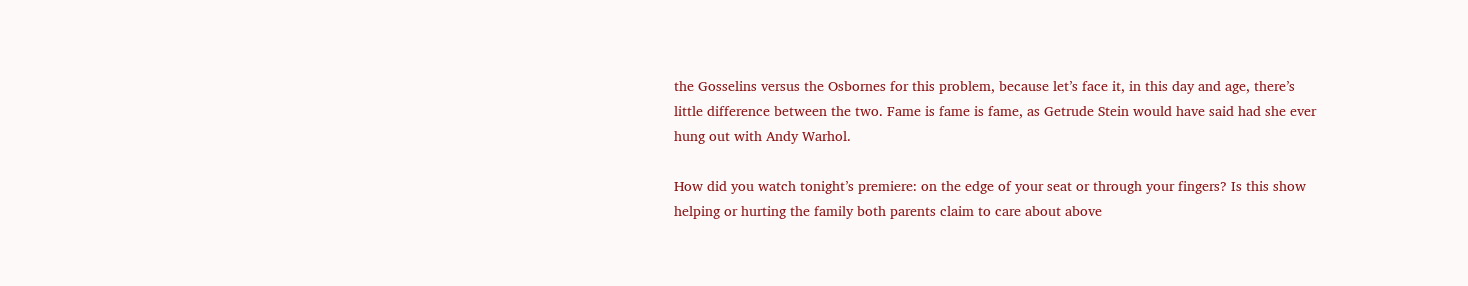the Gosselins versus the Osbornes for this problem, because let’s face it, in this day and age, there’s little difference between the two. Fame is fame is fame, as Getrude Stein would have said had she ever hung out with Andy Warhol.

How did you watch tonight’s premiere: on the edge of your seat or through your fingers? Is this show helping or hurting the family both parents claim to care about above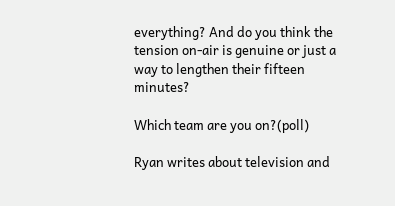everything? And do you think the tension on-air is genuine or just a way to lengthen their fifteen minutes?

Which team are you on?(poll)

Ryan writes about television and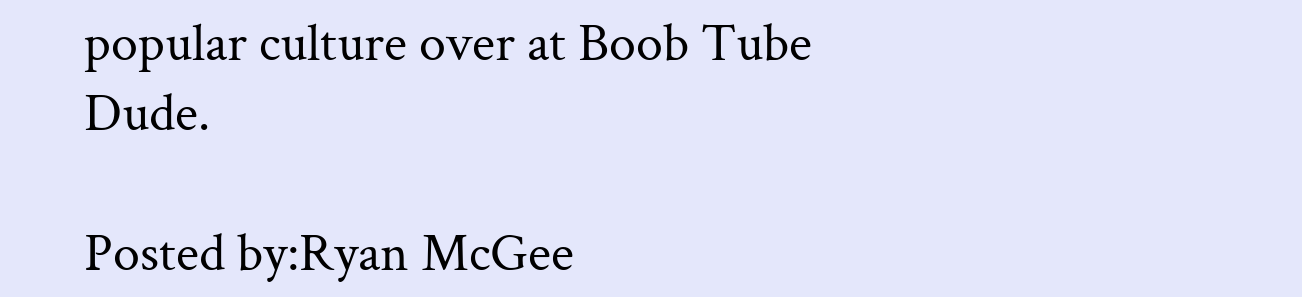popular culture over at Boob Tube Dude.

Posted by:Ryan McGee